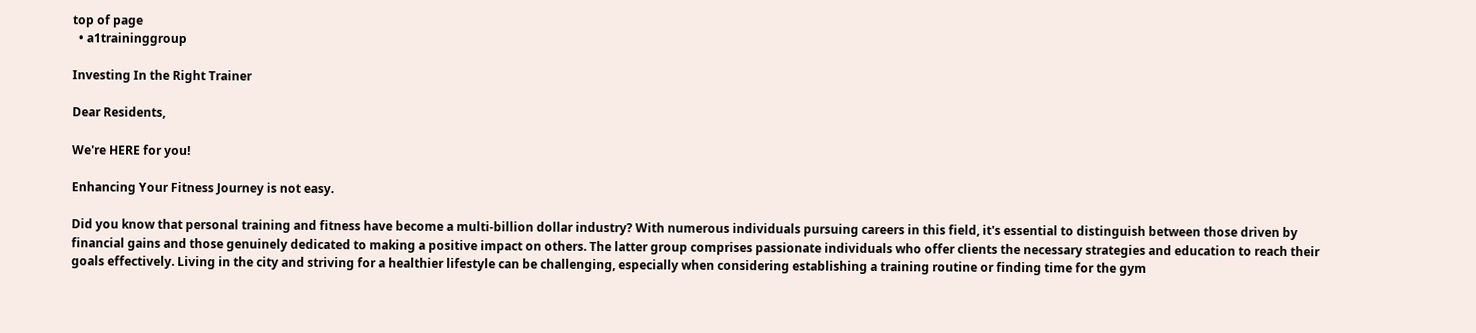top of page
  • a1traininggroup

Investing In the Right Trainer

Dear Residents,

We're HERE for you!

Enhancing Your Fitness Journey is not easy.

Did you know that personal training and fitness have become a multi-billion dollar industry? With numerous individuals pursuing careers in this field, it's essential to distinguish between those driven by financial gains and those genuinely dedicated to making a positive impact on others. The latter group comprises passionate individuals who offer clients the necessary strategies and education to reach their goals effectively. Living in the city and striving for a healthier lifestyle can be challenging, especially when considering establishing a training routine or finding time for the gym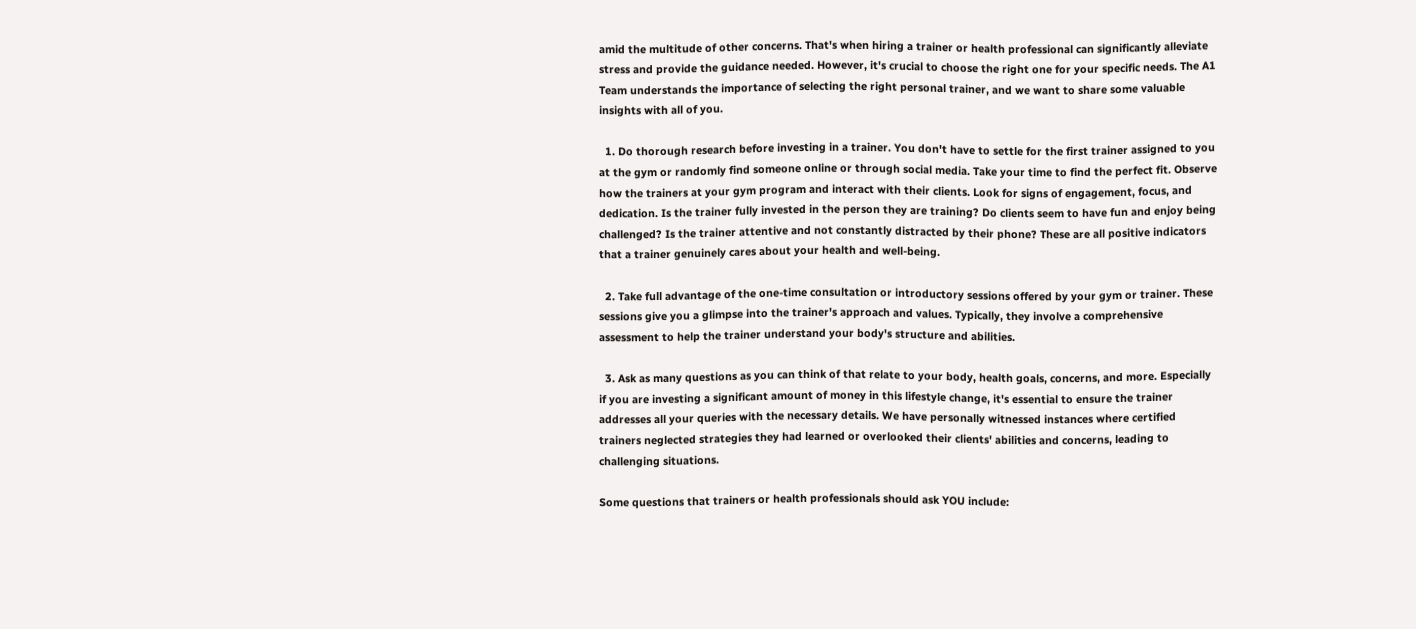amid the multitude of other concerns. That's when hiring a trainer or health professional can significantly alleviate stress and provide the guidance needed. However, it's crucial to choose the right one for your specific needs. The A1 Team understands the importance of selecting the right personal trainer, and we want to share some valuable insights with all of you.

  1. Do thorough research before investing in a trainer. You don't have to settle for the first trainer assigned to you at the gym or randomly find someone online or through social media. Take your time to find the perfect fit. Observe how the trainers at your gym program and interact with their clients. Look for signs of engagement, focus, and dedication. Is the trainer fully invested in the person they are training? Do clients seem to have fun and enjoy being challenged? Is the trainer attentive and not constantly distracted by their phone? These are all positive indicators that a trainer genuinely cares about your health and well-being.

  2. Take full advantage of the one-time consultation or introductory sessions offered by your gym or trainer. These sessions give you a glimpse into the trainer's approach and values. Typically, they involve a comprehensive assessment to help the trainer understand your body's structure and abilities.

  3. Ask as many questions as you can think of that relate to your body, health goals, concerns, and more. Especially if you are investing a significant amount of money in this lifestyle change, it's essential to ensure the trainer addresses all your queries with the necessary details. We have personally witnessed instances where certified trainers neglected strategies they had learned or overlooked their clients' abilities and concerns, leading to challenging situations.

Some questions that trainers or health professionals should ask YOU include: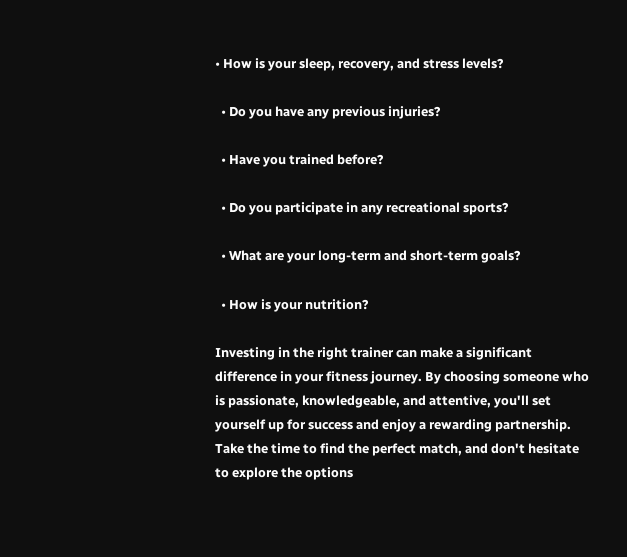• How is your sleep, recovery, and stress levels?

  • Do you have any previous injuries?

  • Have you trained before?

  • Do you participate in any recreational sports?

  • What are your long-term and short-term goals?

  • How is your nutrition?

Investing in the right trainer can make a significant difference in your fitness journey. By choosing someone who is passionate, knowledgeable, and attentive, you'll set yourself up for success and enjoy a rewarding partnership. Take the time to find the perfect match, and don't hesitate to explore the options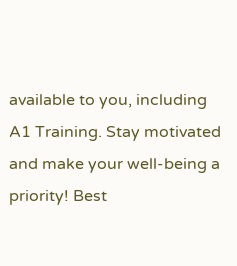available to you, including A1 Training. Stay motivated and make your well-being a priority! Best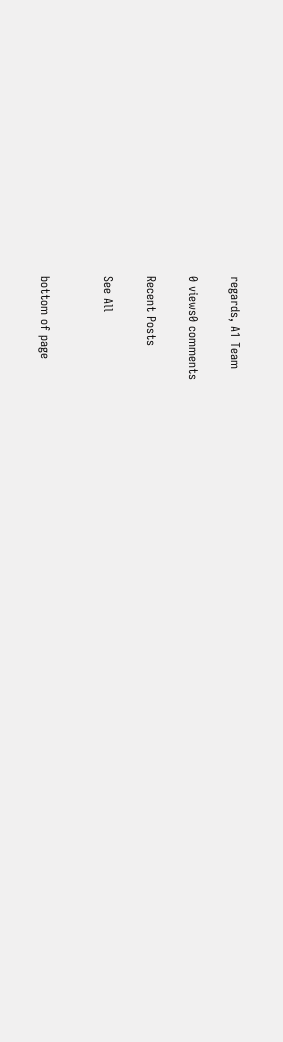regards, A1 Team

0 views0 comments

Recent Posts

See All


bottom of page